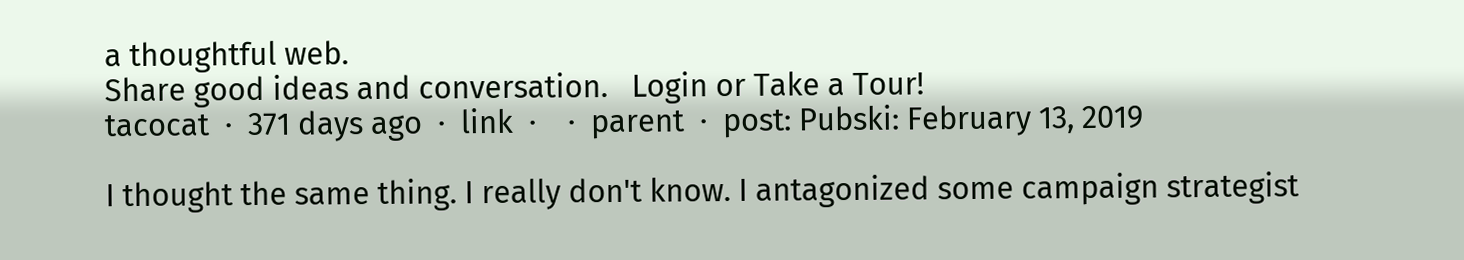a thoughtful web.
Share good ideas and conversation.   Login or Take a Tour!
tacocat  ·  371 days ago  ·  link  ·    ·  parent  ·  post: Pubski: February 13, 2019

I thought the same thing. I really don't know. I antagonized some campaign strategist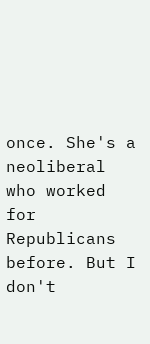once. She's a neoliberal who worked for Republicans before. But I don't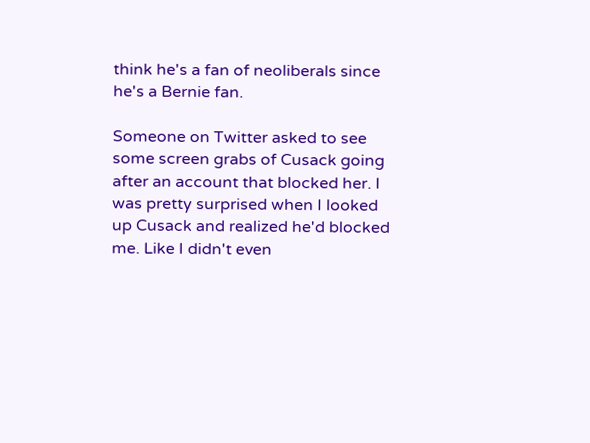think he's a fan of neoliberals since he's a Bernie fan.

Someone on Twitter asked to see some screen grabs of Cusack going after an account that blocked her. I was pretty surprised when I looked up Cusack and realized he'd blocked me. Like I didn't even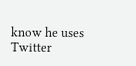know he uses Twitter